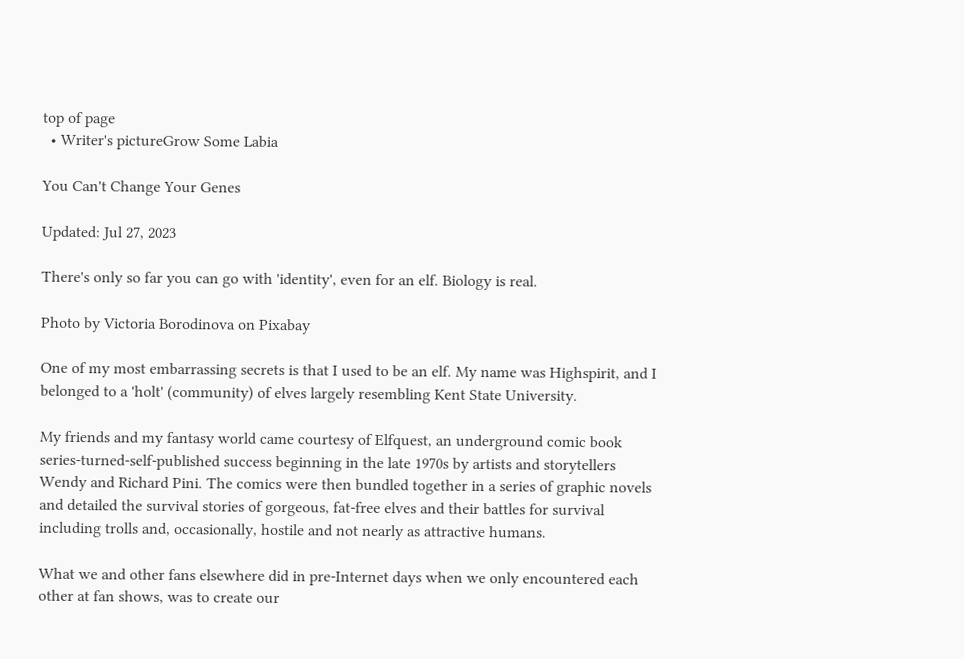top of page
  • Writer's pictureGrow Some Labia

You Can't Change Your Genes

Updated: Jul 27, 2023

There's only so far you can go with 'identity', even for an elf. Biology is real.

Photo by Victoria Borodinova on Pixabay

One of my most embarrassing secrets is that I used to be an elf. My name was Highspirit, and I belonged to a 'holt' (community) of elves largely resembling Kent State University.

My friends and my fantasy world came courtesy of Elfquest, an underground comic book series-turned-self-published success beginning in the late 1970s by artists and storytellers Wendy and Richard Pini. The comics were then bundled together in a series of graphic novels and detailed the survival stories of gorgeous, fat-free elves and their battles for survival including trolls and, occasionally, hostile and not nearly as attractive humans.

What we and other fans elsewhere did in pre-Internet days when we only encountered each other at fan shows, was to create our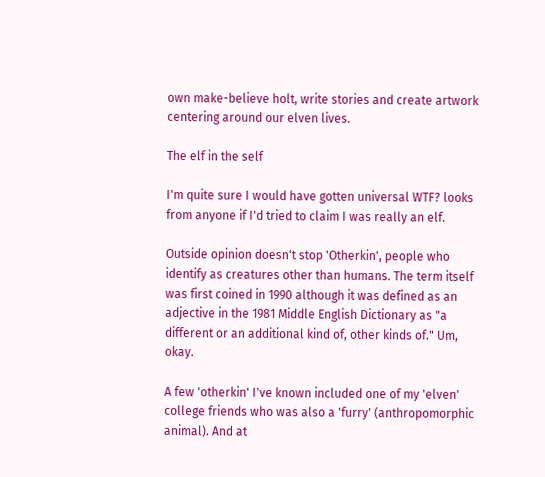own make-believe holt, write stories and create artwork centering around our elven lives.

The elf in the self

I'm quite sure I would have gotten universal WTF? looks from anyone if I'd tried to claim I was really an elf.

Outside opinion doesn't stop 'Otherkin', people who identify as creatures other than humans. The term itself was first coined in 1990 although it was defined as an adjective in the 1981 Middle English Dictionary as "a different or an additional kind of, other kinds of." Um, okay.

A few 'otherkin' I've known included one of my 'elven' college friends who was also a 'furry' (anthropomorphic animal). And at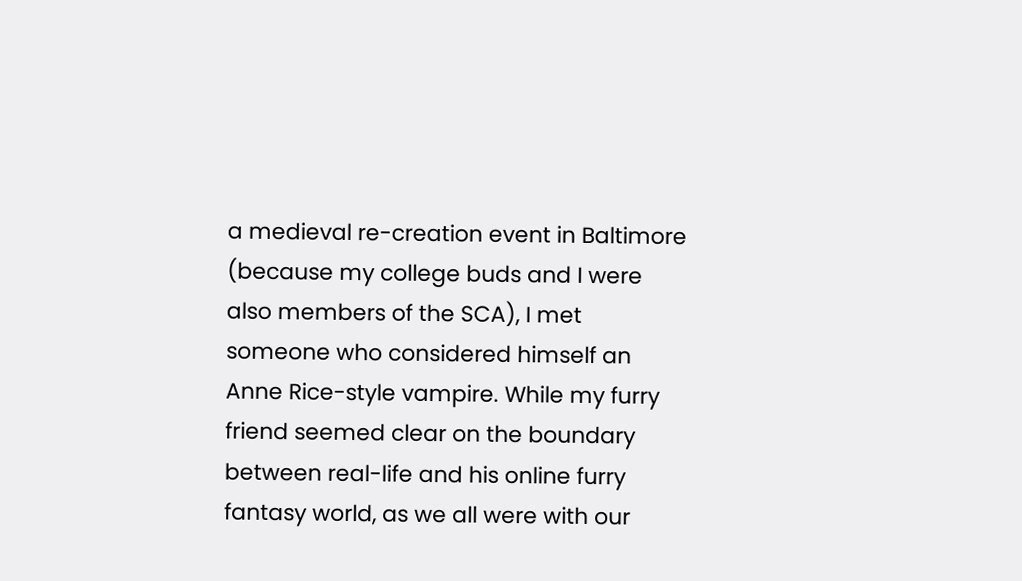a medieval re-creation event in Baltimore (because my college buds and I were also members of the SCA), I met someone who considered himself an Anne Rice-style vampire. While my furry friend seemed clear on the boundary between real-life and his online furry fantasy world, as we all were with our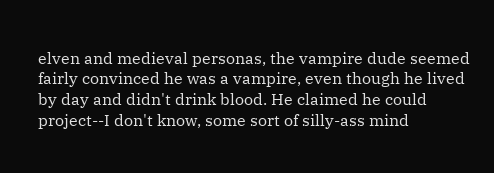elven and medieval personas, the vampire dude seemed fairly convinced he was a vampire, even though he lived by day and didn't drink blood. He claimed he could project--I don't know, some sort of silly-ass mind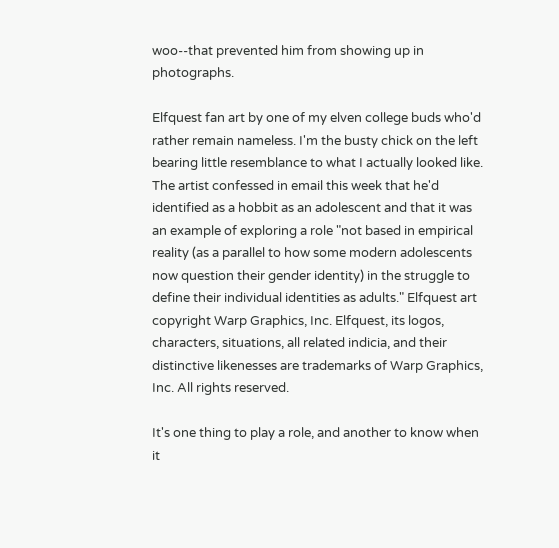woo--that prevented him from showing up in photographs.

Elfquest fan art by one of my elven college buds who'd rather remain nameless. I'm the busty chick on the left bearing little resemblance to what I actually looked like. The artist confessed in email this week that he'd identified as a hobbit as an adolescent and that it was an example of exploring a role "not based in empirical reality (as a parallel to how some modern adolescents now question their gender identity) in the struggle to define their individual identities as adults." Elfquest art copyright Warp Graphics, Inc. Elfquest, its logos, characters, situations, all related indicia, and their distinctive likenesses are trademarks of Warp Graphics, Inc. All rights reserved.

It's one thing to play a role, and another to know when it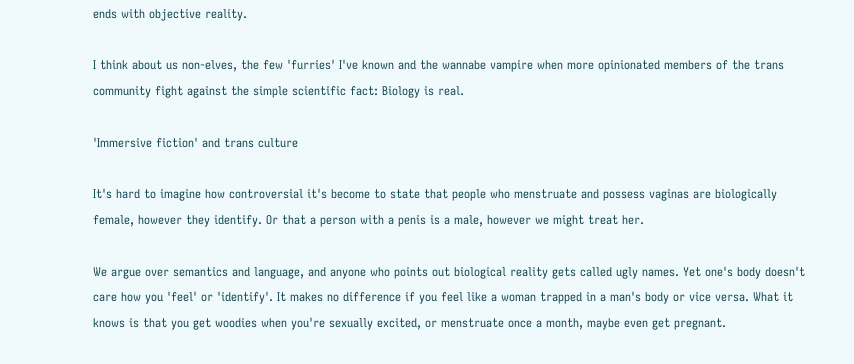ends with objective reality.

I think about us non-elves, the few 'furries' I've known and the wannabe vampire when more opinionated members of the trans community fight against the simple scientific fact: Biology is real.

'Immersive fiction' and trans culture

It's hard to imagine how controversial it's become to state that people who menstruate and possess vaginas are biologically female, however they identify. Or that a person with a penis is a male, however we might treat her.

We argue over semantics and language, and anyone who points out biological reality gets called ugly names. Yet one's body doesn't care how you 'feel' or 'identify'. It makes no difference if you feel like a woman trapped in a man's body or vice versa. What it knows is that you get woodies when you're sexually excited, or menstruate once a month, maybe even get pregnant.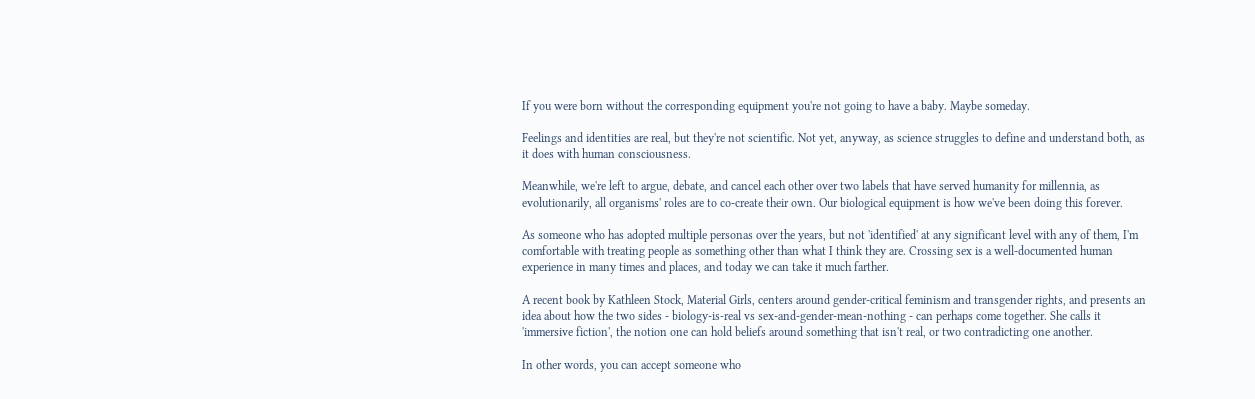If you were born without the corresponding equipment you're not going to have a baby. Maybe someday.

Feelings and identities are real, but they're not scientific. Not yet, anyway, as science struggles to define and understand both, as it does with human consciousness.

Meanwhile, we're left to argue, debate, and cancel each other over two labels that have served humanity for millennia, as evolutionarily, all organisms' roles are to co-create their own. Our biological equipment is how we've been doing this forever.

As someone who has adopted multiple personas over the years, but not 'identified' at any significant level with any of them, I'm comfortable with treating people as something other than what I think they are. Crossing sex is a well-documented human experience in many times and places, and today we can take it much farther.

A recent book by Kathleen Stock, Material Girls, centers around gender-critical feminism and transgender rights, and presents an idea about how the two sides - biology-is-real vs sex-and-gender-mean-nothing - can perhaps come together. She calls it 'immersive fiction', the notion one can hold beliefs around something that isn't real, or two contradicting one another.

In other words, you can accept someone who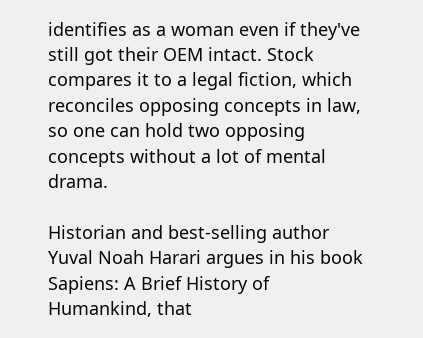identifies as a woman even if they've still got their OEM intact. Stock compares it to a legal fiction, which reconciles opposing concepts in law, so one can hold two opposing concepts without a lot of mental drama.

Historian and best-selling author Yuval Noah Harari argues in his book Sapiens: A Brief History of Humankind, that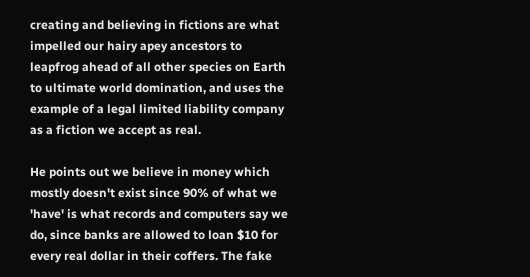creating and believing in fictions are what impelled our hairy apey ancestors to leapfrog ahead of all other species on Earth to ultimate world domination, and uses the example of a legal limited liability company as a fiction we accept as real.

He points out we believe in money which mostly doesn't exist since 90% of what we 'have' is what records and computers say we do, since banks are allowed to loan $10 for every real dollar in their coffers. The fake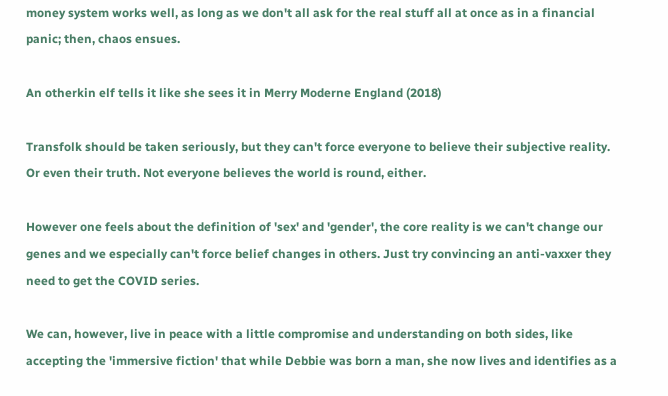money system works well, as long as we don't all ask for the real stuff all at once as in a financial panic; then, chaos ensues.

An otherkin elf tells it like she sees it in Merry Moderne England (2018)

Transfolk should be taken seriously, but they can't force everyone to believe their subjective reality. Or even their truth. Not everyone believes the world is round, either.

However one feels about the definition of 'sex' and 'gender', the core reality is we can't change our genes and we especially can't force belief changes in others. Just try convincing an anti-vaxxer they need to get the COVID series.

We can, however, live in peace with a little compromise and understanding on both sides, like accepting the 'immersive fiction' that while Debbie was born a man, she now lives and identifies as a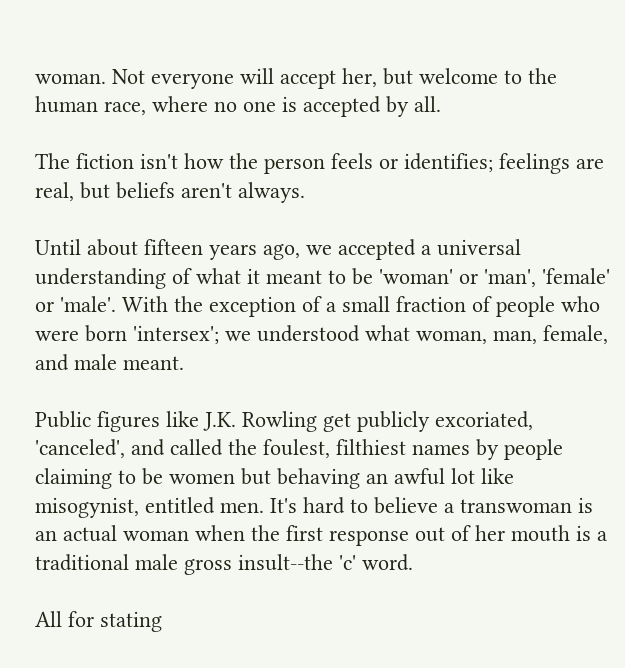woman. Not everyone will accept her, but welcome to the human race, where no one is accepted by all.

The fiction isn't how the person feels or identifies; feelings are real, but beliefs aren't always.

Until about fifteen years ago, we accepted a universal understanding of what it meant to be 'woman' or 'man', 'female' or 'male'. With the exception of a small fraction of people who were born 'intersex'; we understood what woman, man, female, and male meant.

Public figures like J.K. Rowling get publicly excoriated, 'canceled', and called the foulest, filthiest names by people claiming to be women but behaving an awful lot like misogynist, entitled men. It's hard to believe a transwoman is an actual woman when the first response out of her mouth is a traditional male gross insult--the 'c' word.

All for stating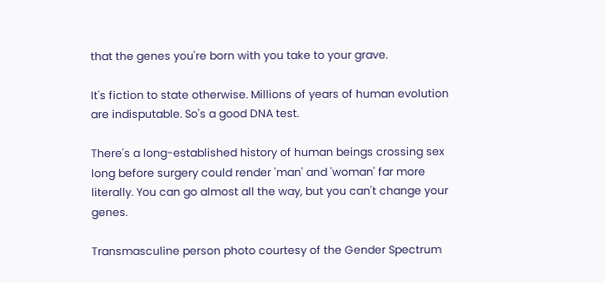that the genes you're born with you take to your grave.

It's fiction to state otherwise. Millions of years of human evolution are indisputable. So's a good DNA test.

There's a long-established history of human beings crossing sex long before surgery could render 'man' and 'woman' far more literally. You can go almost all the way, but you can't change your genes.

Transmasculine person photo courtesy of the Gender Spectrum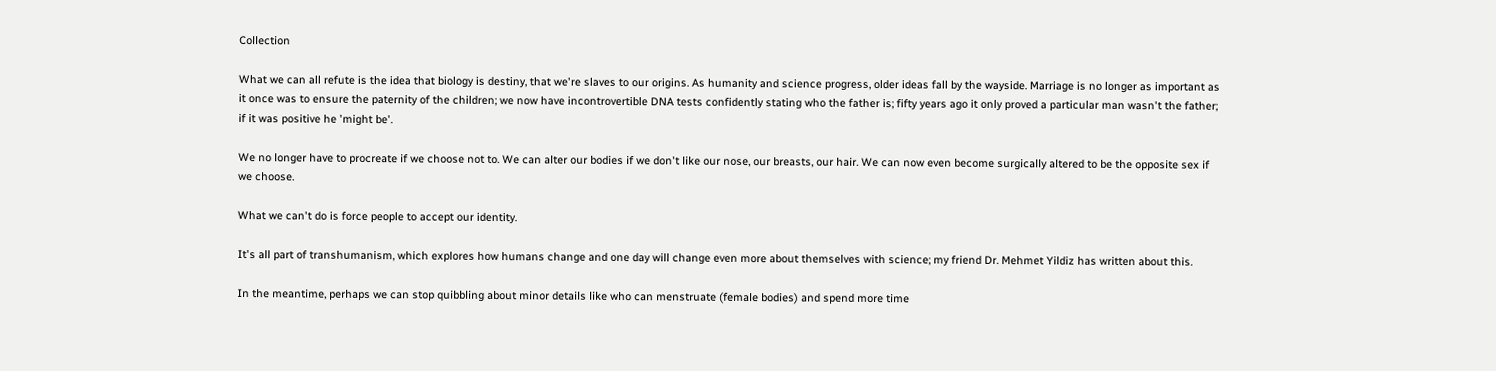Collection

What we can all refute is the idea that biology is destiny, that we're slaves to our origins. As humanity and science progress, older ideas fall by the wayside. Marriage is no longer as important as it once was to ensure the paternity of the children; we now have incontrovertible DNA tests confidently stating who the father is; fifty years ago it only proved a particular man wasn't the father; if it was positive he 'might be'.

We no longer have to procreate if we choose not to. We can alter our bodies if we don't like our nose, our breasts, our hair. We can now even become surgically altered to be the opposite sex if we choose.

What we can't do is force people to accept our identity.

It's all part of transhumanism, which explores how humans change and one day will change even more about themselves with science; my friend Dr. Mehmet Yildiz has written about this.

In the meantime, perhaps we can stop quibbling about minor details like who can menstruate (female bodies) and spend more time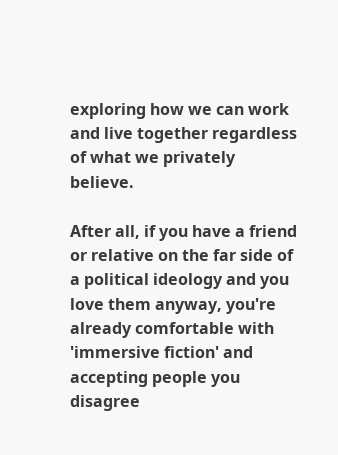exploring how we can work and live together regardless of what we privately believe.

After all, if you have a friend or relative on the far side of a political ideology and you love them anyway, you're already comfortable with 'immersive fiction' and accepting people you disagree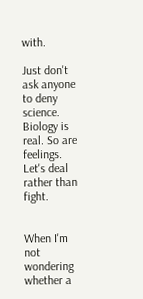with.

Just don't ask anyone to deny science. Biology is real. So are feelings. Let's deal rather than fight.


When I'm not wondering whether a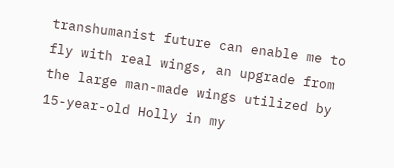transhumanist future can enable me to fly with real wings, an upgrade from the large man-made wings utilized by 15-year-old Holly in my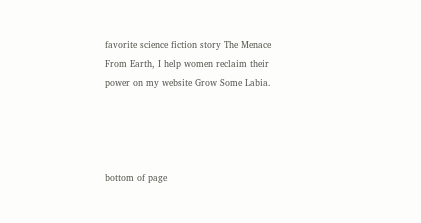favorite science fiction story The Menace From Earth, I help women reclaim their power on my website Grow Some Labia.




bottom of page